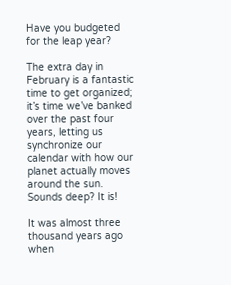Have you budgeted for the leap year?

The extra day in February is a fantastic time to get organized; it’s time we’ve banked over the past four years, letting us synchronize our calendar with how our planet actually moves around the sun. Sounds deep? It is!

It was almost three thousand years ago when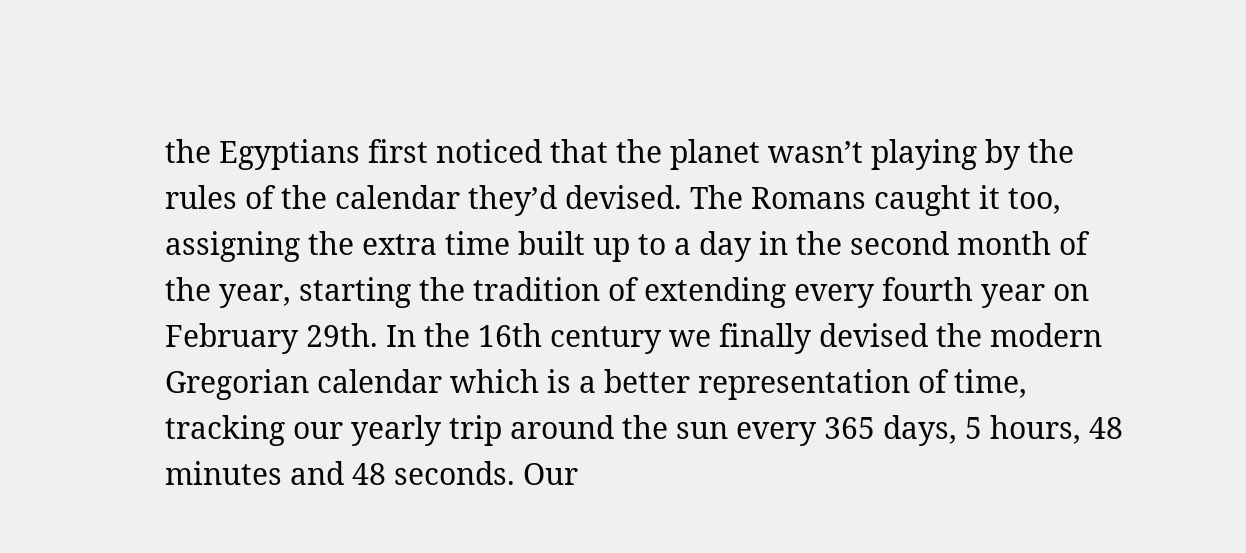the Egyptians first noticed that the planet wasn’t playing by the rules of the calendar they’d devised. The Romans caught it too, assigning the extra time built up to a day in the second month of the year, starting the tradition of extending every fourth year on February 29th. In the 16th century we finally devised the modern Gregorian calendar which is a better representation of time, tracking our yearly trip around the sun every 365 days, 5 hours, 48 minutes and 48 seconds. Our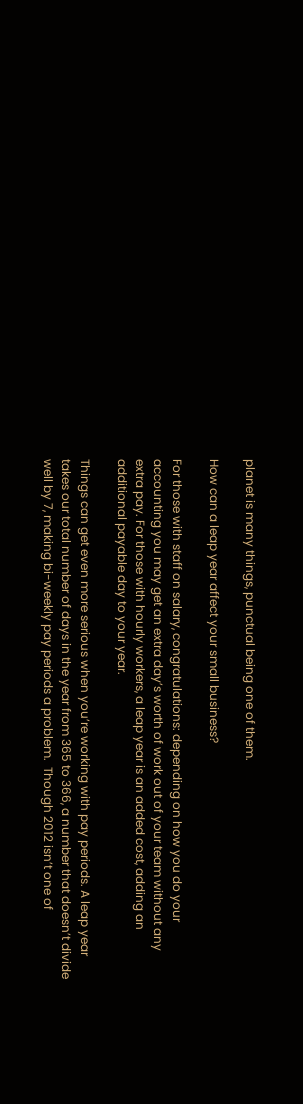planet is many things, punctual being one of them.

How can a leap year affect your small business?

For those with staff on salary, congratulations: depending on how you do your accounting you may get an extra day’s worth of work out of your team without any extra pay. For those with hourly workers, a leap year is an added cost, adding an additional payable day to your year.

Things can get even more serious when you’re working with pay periods. A leap year takes our total number of days in the year from 365 to 366, a number that doesn’t divide well by 7, making bi-weekly pay periods a problem.  Though 2012 isn’t one of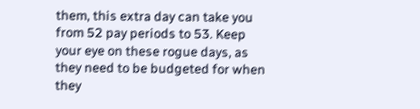them, this extra day can take you from 52 pay periods to 53. Keep your eye on these rogue days, as they need to be budgeted for when they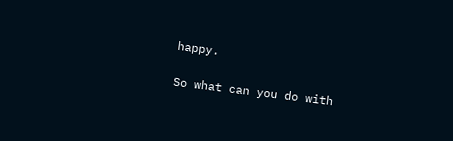happy.

So what can you do with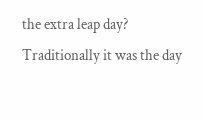the extra leap day? Traditionally it was the day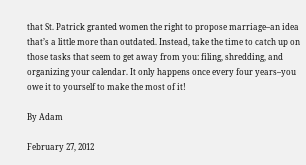that St. Patrick granted women the right to propose marriage–an idea that’s a little more than outdated. Instead, take the time to catch up on those tasks that seem to get away from you: filing, shredding, and organizing your calendar. It only happens once every four years–you owe it to yourself to make the most of it!

By Adam

February 27, 2012